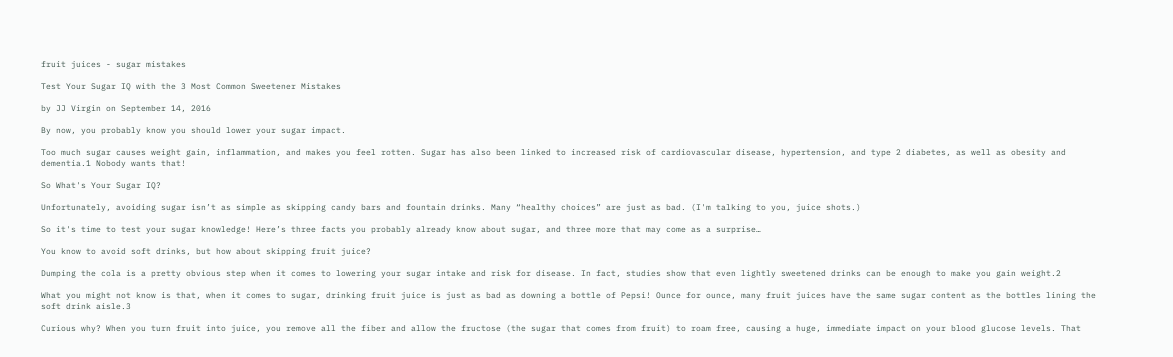fruit juices - sugar mistakes

Test Your Sugar IQ with the 3 Most Common Sweetener Mistakes

by JJ Virgin on September 14, 2016

By now, you probably know you should lower your sugar impact.

Too much sugar causes weight gain, inflammation, and makes you feel rotten. Sugar has also been linked to increased risk of cardiovascular disease, hypertension, and type 2 diabetes, as well as obesity and dementia.1 Nobody wants that!

So What's Your Sugar IQ?

Unfortunately, avoiding sugar isn’t as simple as skipping candy bars and fountain drinks. Many “healthy choices” are just as bad. (I'm talking to you, juice shots.)

So it's time to test your sugar knowledge! Here’s three facts you probably already know about sugar, and three more that may come as a surprise…

You know to avoid soft drinks, but how about skipping fruit juice?

Dumping the cola is a pretty obvious step when it comes to lowering your sugar intake and risk for disease. In fact, studies show that even lightly sweetened drinks can be enough to make you gain weight.2

What you might not know is that, when it comes to sugar, drinking fruit juice is just as bad as downing a bottle of Pepsi! Ounce for ounce, many fruit juices have the same sugar content as the bottles lining the soft drink aisle.3

Curious why? When you turn fruit into juice, you remove all the fiber and allow the fructose (the sugar that comes from fruit) to roam free, causing a huge, immediate impact on your blood glucose levels. That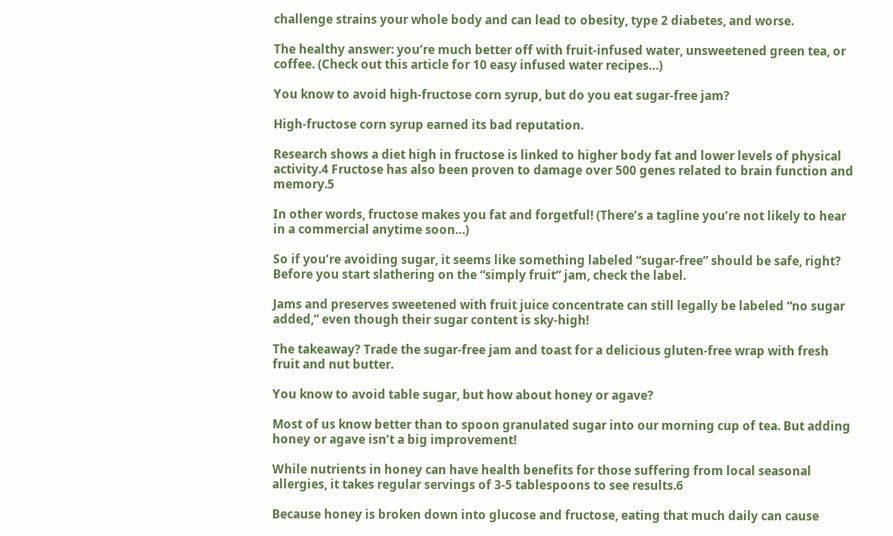challenge strains your whole body and can lead to obesity, type 2 diabetes, and worse.

The healthy answer: you’re much better off with fruit-infused water, unsweetened green tea, or coffee. (Check out this article for 10 easy infused water recipes…)

You know to avoid high-fructose corn syrup, but do you eat sugar-free jam?

High-fructose corn syrup earned its bad reputation.

Research shows a diet high in fructose is linked to higher body fat and lower levels of physical activity.4 Fructose has also been proven to damage over 500 genes related to brain function and memory.5

In other words, fructose makes you fat and forgetful! (There’s a tagline you’re not likely to hear in a commercial anytime soon…)

So if you’re avoiding sugar, it seems like something labeled “sugar-free” should be safe, right? Before you start slathering on the “simply fruit” jam, check the label.

Jams and preserves sweetened with fruit juice concentrate can still legally be labeled “no sugar added,” even though their sugar content is sky-high!

The takeaway? Trade the sugar-free jam and toast for a delicious gluten-free wrap with fresh fruit and nut butter.

You know to avoid table sugar, but how about honey or agave?

Most of us know better than to spoon granulated sugar into our morning cup of tea. But adding honey or agave isn’t a big improvement!

While nutrients in honey can have health benefits for those suffering from local seasonal allergies, it takes regular servings of 3-5 tablespoons to see results.6

Because honey is broken down into glucose and fructose, eating that much daily can cause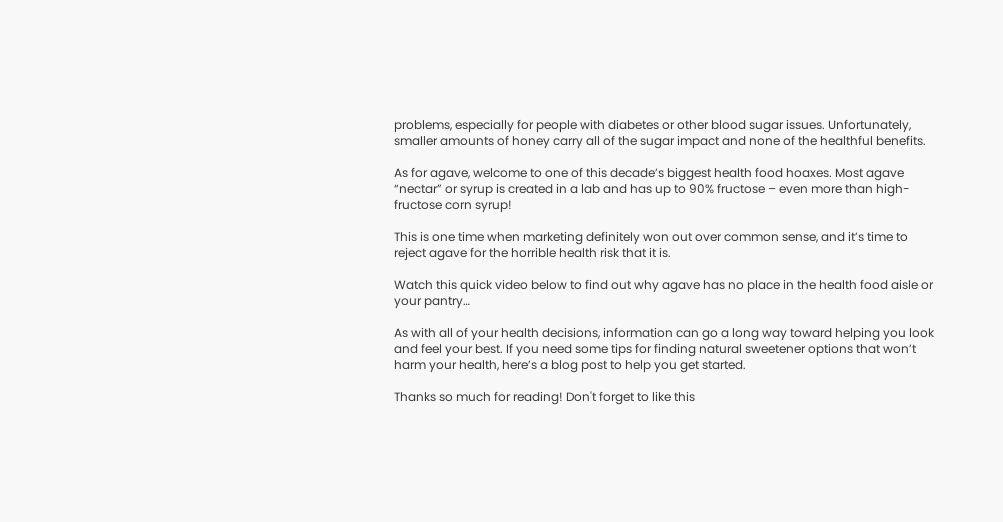problems, especially for people with diabetes or other blood sugar issues. Unfortunately, smaller amounts of honey carry all of the sugar impact and none of the healthful benefits.

As for agave, welcome to one of this decade’s biggest health food hoaxes. Most agave “nectar” or syrup is created in a lab and has up to 90% fructose – even more than high-fructose corn syrup!

This is one time when marketing definitely won out over common sense, and it’s time to reject agave for the horrible health risk that it is.

Watch this quick video below to find out why agave has no place in the health food aisle or your pantry…

As with all of your health decisions, information can go a long way toward helping you look and feel your best. If you need some tips for finding natural sweetener options that won’t harm your health, here’s a blog post to help you get started.

Thanks so much for reading! Don't forget to like this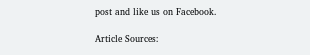post and like us on Facebook.

Article Sources: